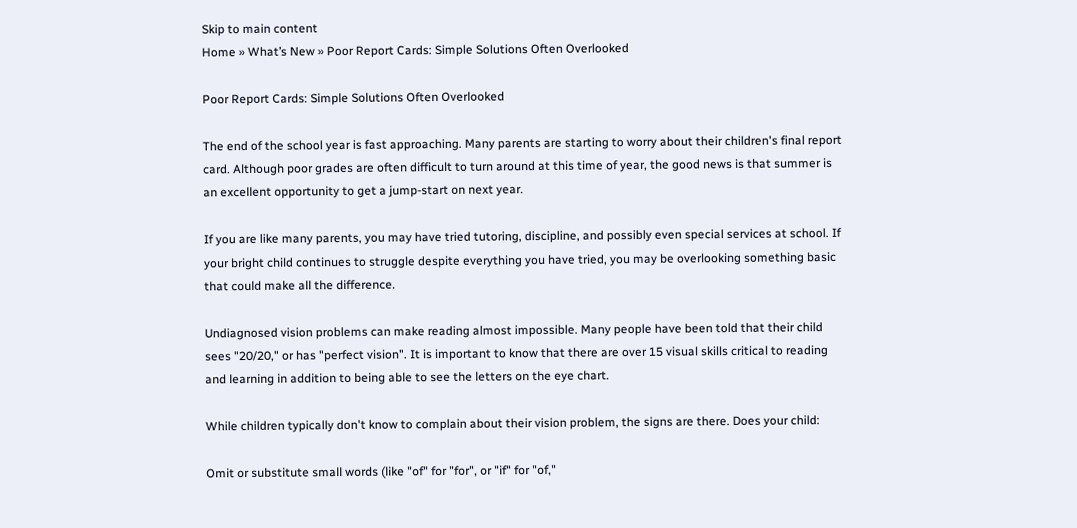Skip to main content
Home » What’s New » Poor Report Cards: Simple Solutions Often Overlooked

Poor Report Cards: Simple Solutions Often Overlooked

The end of the school year is fast approaching. Many parents are starting to worry about their children's final report card. Although poor grades are often difficult to turn around at this time of year, the good news is that summer is an excellent opportunity to get a jump-start on next year.

If you are like many parents, you may have tried tutoring, discipline, and possibly even special services at school. If your bright child continues to struggle despite everything you have tried, you may be overlooking something basic that could make all the difference.

Undiagnosed vision problems can make reading almost impossible. Many people have been told that their child sees "20/20," or has "perfect vision". It is important to know that there are over 15 visual skills critical to reading and learning in addition to being able to see the letters on the eye chart.

While children typically don't know to complain about their vision problem, the signs are there. Does your child:

Omit or substitute small words (like "of" for "for", or "if" for "of,"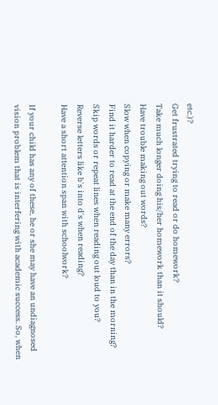etc.)?
Get frustrated trying to read or do homework?
Take much longer doing his/her homework than it should?
Have trouble making out words?
Slow when copying or make many errors?
Find it harder to read at the end of the day than in the morning?
Skip words or repeat lines when reading out loud to you?
Reverse letters like b's into d's when reading?
Have a short attention span with schoolwork?

If your child has any of these, he or she may have an undiagnosed vision problem that is interfering with academic success. So, when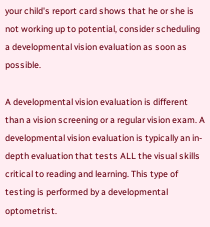your child's report card shows that he or she is not working up to potential, consider scheduling a developmental vision evaluation as soon as possible.

A developmental vision evaluation is different than a vision screening or a regular vision exam. A developmental vision evaluation is typically an in-depth evaluation that tests ALL the visual skills critical to reading and learning. This type of testing is performed by a developmental optometrist.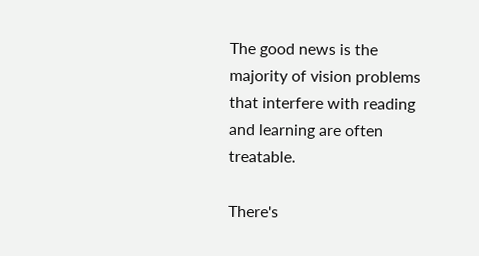The good news is the majority of vision problems that interfere with reading and learning are often treatable.

There's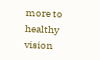more to healthy vision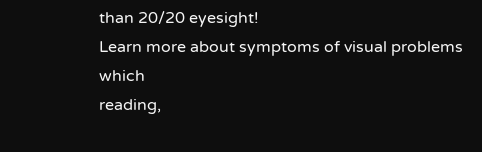than 20/20 eyesight!
Learn more about symptoms of visual problems which
reading,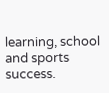learning, school and sports success.